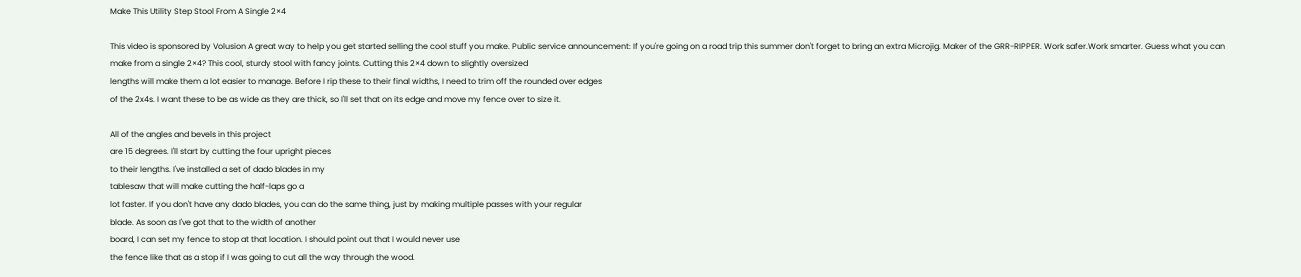Make This Utility Step Stool From A Single 2×4

This video is sponsored by Volusion A great way to help you get started selling the cool stuff you make. Public service announcement: If you're going on a road trip this summer don't forget to bring an extra Microjig. Maker of the GRR-RIPPER. Work safer.Work smarter. Guess what you can make from a single 2×4? This cool, sturdy stool with fancy joints. Cutting this 2×4 down to slightly oversized
lengths will make them a lot easier to manage. Before I rip these to their final widths, I need to trim off the rounded over edges
of the 2x4s. I want these to be as wide as they are thick, so I'll set that on its edge and move my fence over to size it.

All of the angles and bevels in this project
are 15 degrees. I'll start by cutting the four upright pieces
to their lengths. I've installed a set of dado blades in my
tablesaw that will make cutting the half-laps go a
lot faster. If you don't have any dado blades, you can do the same thing, just by making multiple passes with your regular
blade. As soon as I've got that to the width of another
board, I can set my fence to stop at that location. I should point out that I would never use
the fence like that as a stop if I was going to cut all the way through the wood.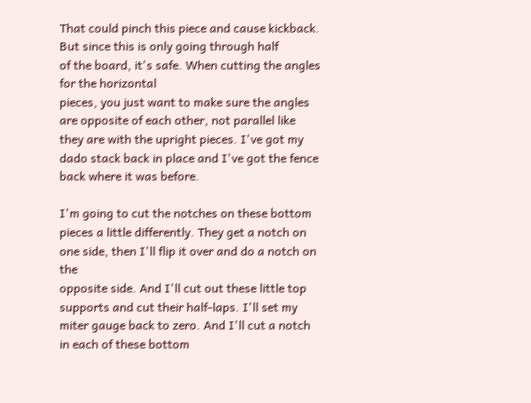That could pinch this piece and cause kickback. But since this is only going through half
of the board, it's safe. When cutting the angles for the horizontal
pieces, you just want to make sure the angles are opposite of each other, not parallel like they are with the upright pieces. I've got my dado stack back in place and I've got the fence back where it was before.

I'm going to cut the notches on these bottom
pieces a little differently. They get a notch on
one side, then I'll flip it over and do a notch on the
opposite side. And I'll cut out these little top supports and cut their half-laps. I'll set my miter gauge back to zero. And I'll cut a notch in each of these bottom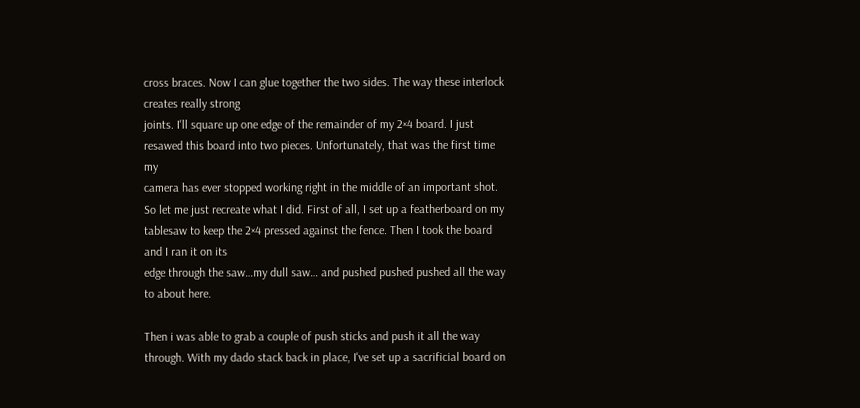cross braces. Now I can glue together the two sides. The way these interlock creates really strong
joints. I'll square up one edge of the remainder of my 2×4 board. I just resawed this board into two pieces. Unfortunately, that was the first time my
camera has ever stopped working right in the middle of an important shot. So let me just recreate what I did. First of all, I set up a featherboard on my
tablesaw to keep the 2×4 pressed against the fence. Then I took the board and I ran it on its
edge through the saw…my dull saw… and pushed pushed pushed all the way to about here.

Then i was able to grab a couple of push sticks and push it all the way through. With my dado stack back in place, I've set up a sacrificial board on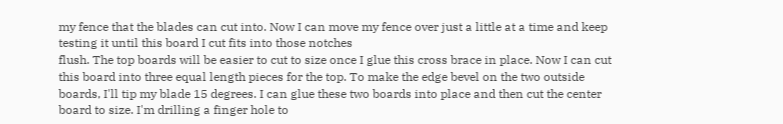my fence that the blades can cut into. Now I can move my fence over just a little at a time and keep testing it until this board I cut fits into those notches
flush. The top boards will be easier to cut to size once I glue this cross brace in place. Now I can cut this board into three equal length pieces for the top. To make the edge bevel on the two outside
boards, I'll tip my blade 15 degrees. I can glue these two boards into place and then cut the center board to size. I'm drilling a finger hole to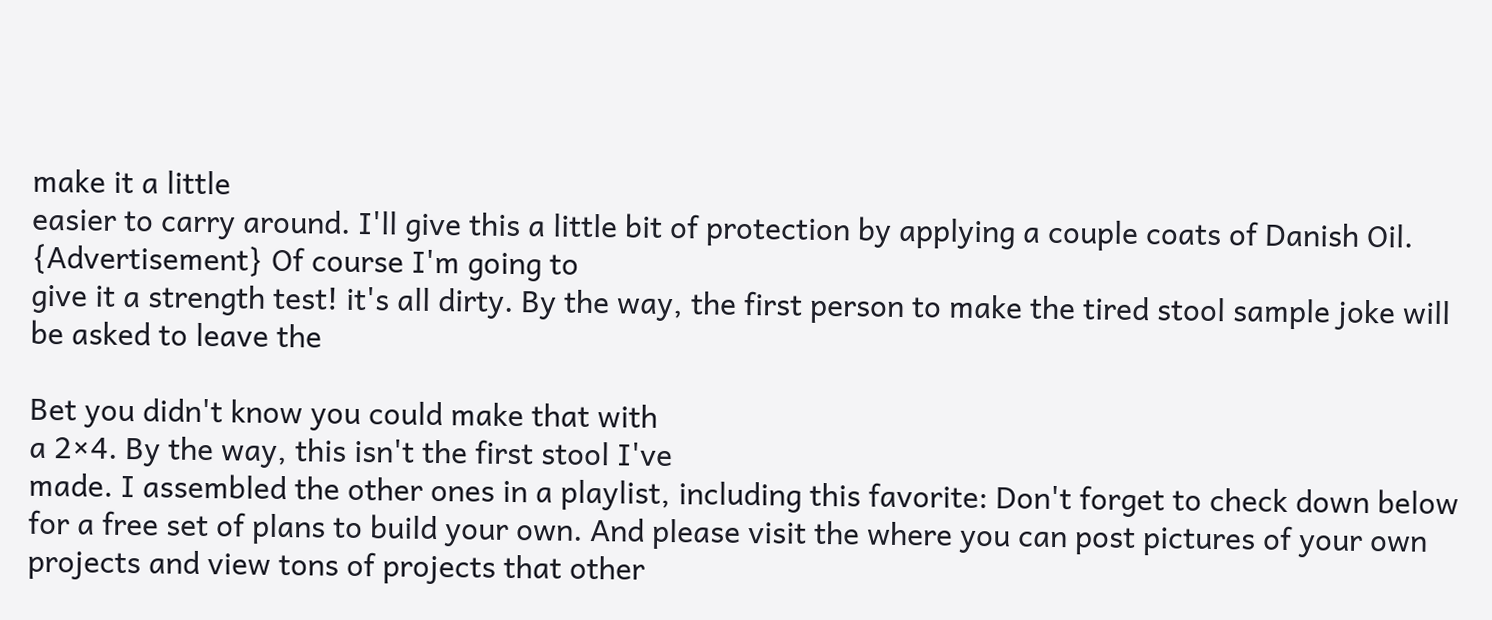make it a little
easier to carry around. I'll give this a little bit of protection by applying a couple coats of Danish Oil. {Advertisement} Of course I'm going to
give it a strength test! it's all dirty. By the way, the first person to make the tired stool sample joke will be asked to leave the

Bet you didn't know you could make that with
a 2×4. By the way, this isn't the first stool I've
made. I assembled the other ones in a playlist, including this favorite: Don't forget to check down below for a free set of plans to build your own. And please visit the where you can post pictures of your own projects and view tons of projects that other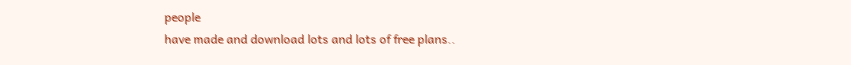people
have made and download lots and lots of free plans..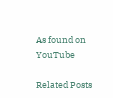As found on YouTube

Related Posts